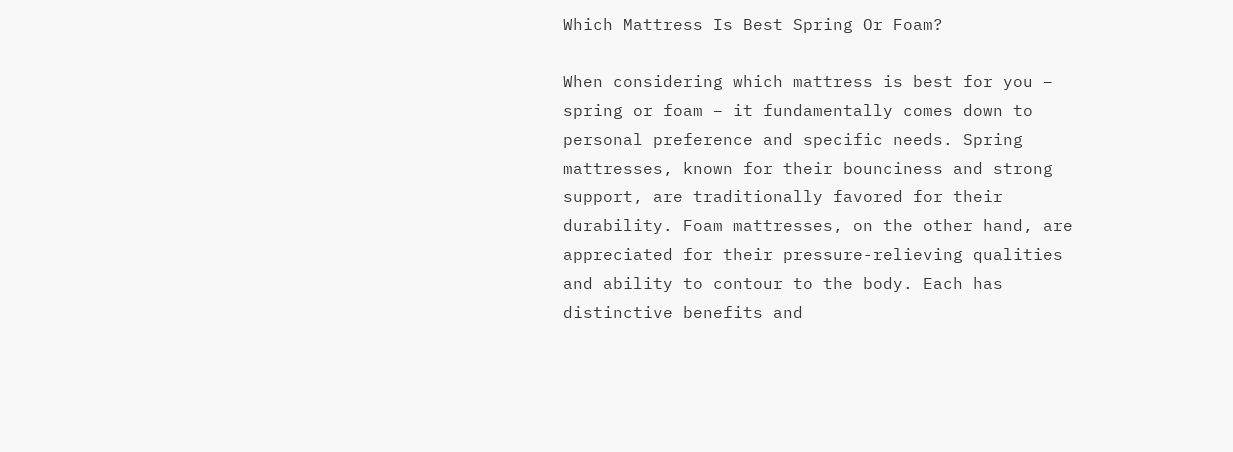Which Mattress Is Best Spring Or Foam?

When considering which mattress is best for you – spring or foam – it fundamentally comes down to personal preference and specific needs. Spring mattresses, known for their bounciness and strong support, are traditionally favored for their durability. Foam mattresses, on the other hand, are appreciated for their pressure-relieving qualities and ability to contour to the body. Each has distinctive benefits and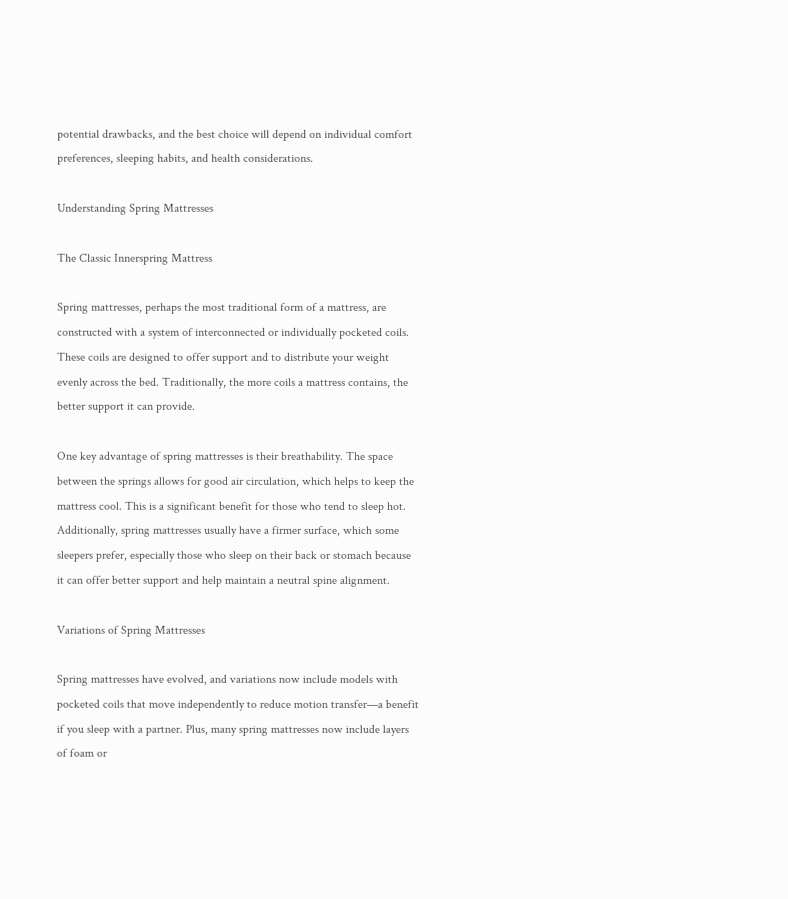potential drawbacks, and the best choice will depend on individual comfort preferences, sleeping habits, and health considerations.

Understanding Spring Mattresses

The Classic Innerspring Mattress

Spring mattresses, perhaps the most traditional form of a mattress, are constructed with a system of interconnected or individually pocketed coils. These coils are designed to offer support and to distribute your weight evenly across the bed. Traditionally, the more coils a mattress contains, the better support it can provide.

One key advantage of spring mattresses is their breathability. The space between the springs allows for good air circulation, which helps to keep the mattress cool. This is a significant benefit for those who tend to sleep hot. Additionally, spring mattresses usually have a firmer surface, which some sleepers prefer, especially those who sleep on their back or stomach because it can offer better support and help maintain a neutral spine alignment.

Variations of Spring Mattresses

Spring mattresses have evolved, and variations now include models with pocketed coils that move independently to reduce motion transfer—a benefit if you sleep with a partner. Plus, many spring mattresses now include layers of foam or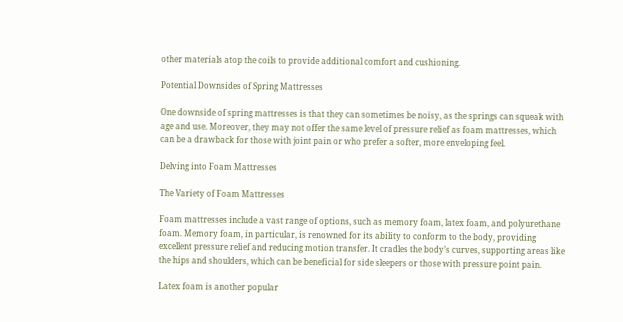other materials atop the coils to provide additional comfort and cushioning.

Potential Downsides of Spring Mattresses

One downside of spring mattresses is that they can sometimes be noisy, as the springs can squeak with age and use. Moreover, they may not offer the same level of pressure relief as foam mattresses, which can be a drawback for those with joint pain or who prefer a softer, more enveloping feel.

Delving into Foam Mattresses

The Variety of Foam Mattresses

Foam mattresses include a vast range of options, such as memory foam, latex foam, and polyurethane foam. Memory foam, in particular, is renowned for its ability to conform to the body, providing excellent pressure relief and reducing motion transfer. It cradles the body’s curves, supporting areas like the hips and shoulders, which can be beneficial for side sleepers or those with pressure point pain.

Latex foam is another popular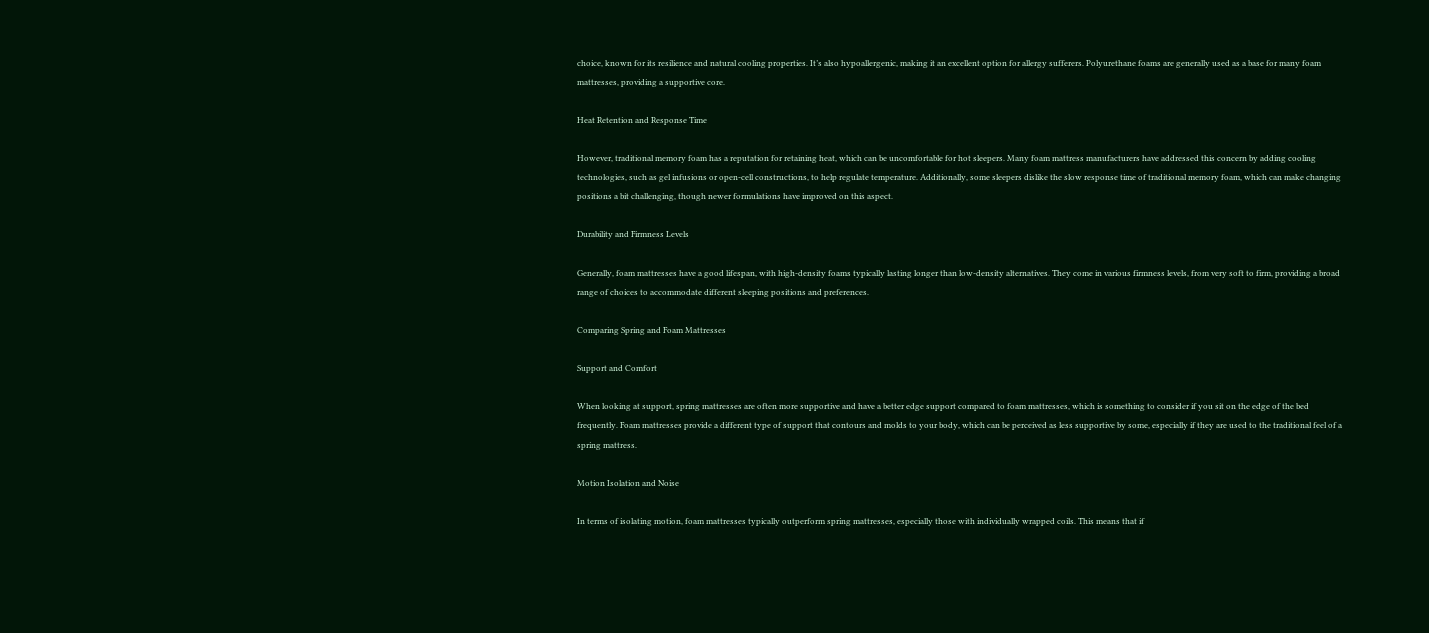choice, known for its resilience and natural cooling properties. It’s also hypoallergenic, making it an excellent option for allergy sufferers. Polyurethane foams are generally used as a base for many foam mattresses, providing a supportive core.

Heat Retention and Response Time

However, traditional memory foam has a reputation for retaining heat, which can be uncomfortable for hot sleepers. Many foam mattress manufacturers have addressed this concern by adding cooling technologies, such as gel infusions or open-cell constructions, to help regulate temperature. Additionally, some sleepers dislike the slow response time of traditional memory foam, which can make changing positions a bit challenging, though newer formulations have improved on this aspect.

Durability and Firmness Levels

Generally, foam mattresses have a good lifespan, with high-density foams typically lasting longer than low-density alternatives. They come in various firmness levels, from very soft to firm, providing a broad range of choices to accommodate different sleeping positions and preferences.

Comparing Spring and Foam Mattresses

Support and Comfort

When looking at support, spring mattresses are often more supportive and have a better edge support compared to foam mattresses, which is something to consider if you sit on the edge of the bed frequently. Foam mattresses provide a different type of support that contours and molds to your body, which can be perceived as less supportive by some, especially if they are used to the traditional feel of a spring mattress.

Motion Isolation and Noise

In terms of isolating motion, foam mattresses typically outperform spring mattresses, especially those with individually wrapped coils. This means that if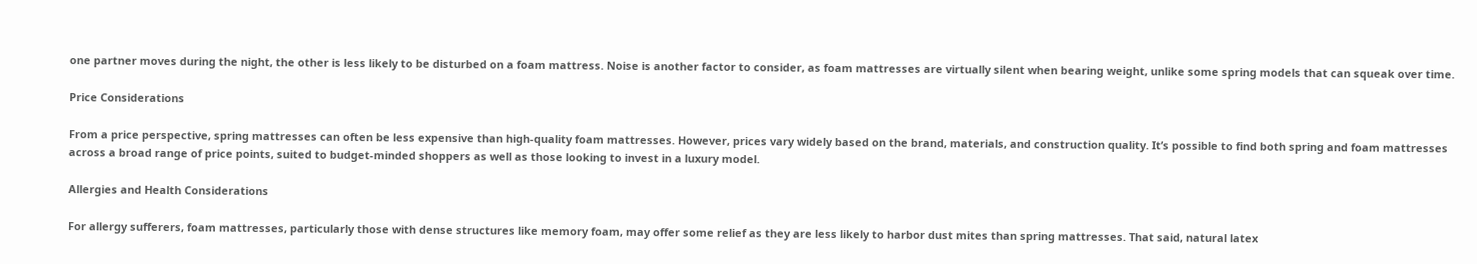one partner moves during the night, the other is less likely to be disturbed on a foam mattress. Noise is another factor to consider, as foam mattresses are virtually silent when bearing weight, unlike some spring models that can squeak over time.

Price Considerations

From a price perspective, spring mattresses can often be less expensive than high-quality foam mattresses. However, prices vary widely based on the brand, materials, and construction quality. It’s possible to find both spring and foam mattresses across a broad range of price points, suited to budget-minded shoppers as well as those looking to invest in a luxury model.

Allergies and Health Considerations

For allergy sufferers, foam mattresses, particularly those with dense structures like memory foam, may offer some relief as they are less likely to harbor dust mites than spring mattresses. That said, natural latex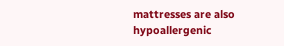mattresses are also hypoallergenic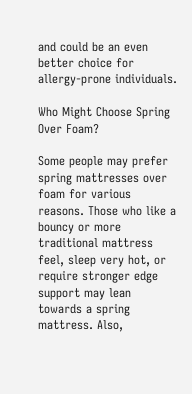and could be an even better choice for allergy-prone individuals.

Who Might Choose Spring Over Foam?

Some people may prefer spring mattresses over foam for various reasons. Those who like a bouncy or more traditional mattress feel, sleep very hot, or require stronger edge support may lean towards a spring mattress. Also,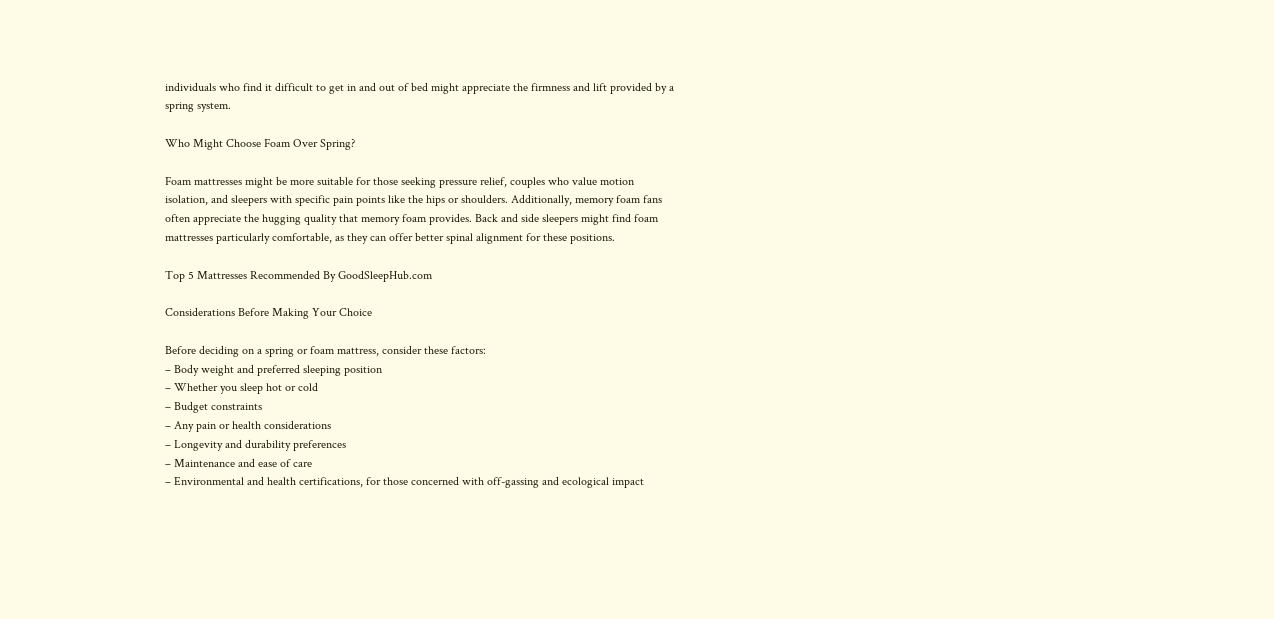individuals who find it difficult to get in and out of bed might appreciate the firmness and lift provided by a spring system.

Who Might Choose Foam Over Spring?

Foam mattresses might be more suitable for those seeking pressure relief, couples who value motion isolation, and sleepers with specific pain points like the hips or shoulders. Additionally, memory foam fans often appreciate the hugging quality that memory foam provides. Back and side sleepers might find foam mattresses particularly comfortable, as they can offer better spinal alignment for these positions.

Top 5 Mattresses Recommended By GoodSleepHub.com

Considerations Before Making Your Choice

Before deciding on a spring or foam mattress, consider these factors:
– Body weight and preferred sleeping position
– Whether you sleep hot or cold
– Budget constraints
– Any pain or health considerations
– Longevity and durability preferences
– Maintenance and ease of care
– Environmental and health certifications, for those concerned with off-gassing and ecological impact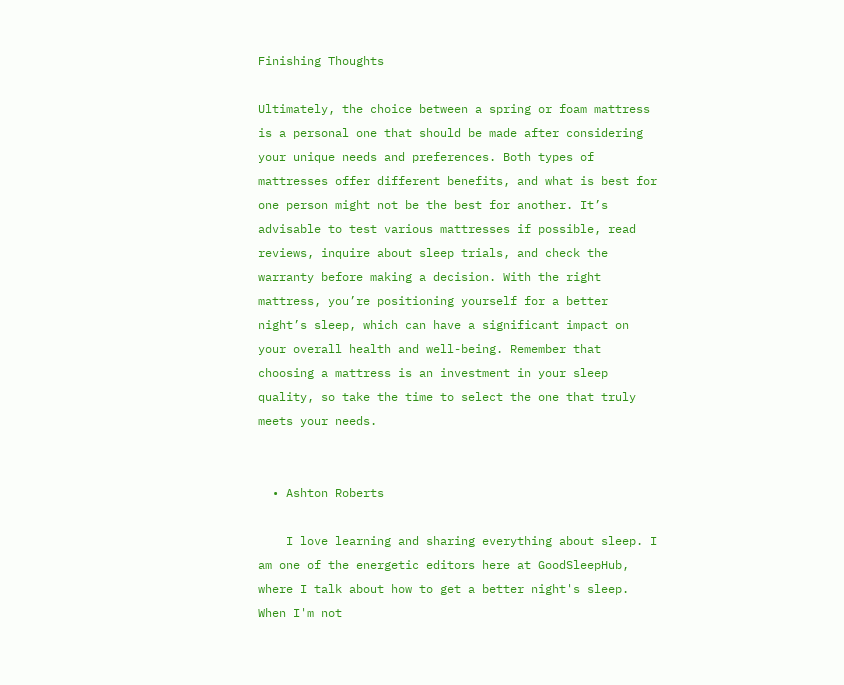Finishing Thoughts

Ultimately, the choice between a spring or foam mattress is a personal one that should be made after considering your unique needs and preferences. Both types of mattresses offer different benefits, and what is best for one person might not be the best for another. It’s advisable to test various mattresses if possible, read reviews, inquire about sleep trials, and check the warranty before making a decision. With the right mattress, you’re positioning yourself for a better night’s sleep, which can have a significant impact on your overall health and well-being. Remember that choosing a mattress is an investment in your sleep quality, so take the time to select the one that truly meets your needs.


  • Ashton Roberts

    I love learning and sharing everything about sleep. I am one of the energetic editors here at GoodSleepHub, where I talk about how to get a better night's sleep. When I'm not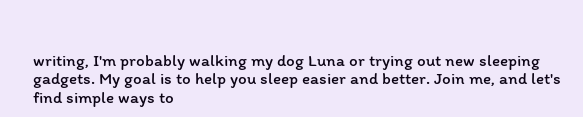writing, I'm probably walking my dog Luna or trying out new sleeping gadgets. My goal is to help you sleep easier and better. Join me, and let's find simple ways to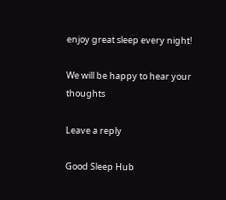enjoy great sleep every night!

We will be happy to hear your thoughts

Leave a reply

Good Sleep Hub